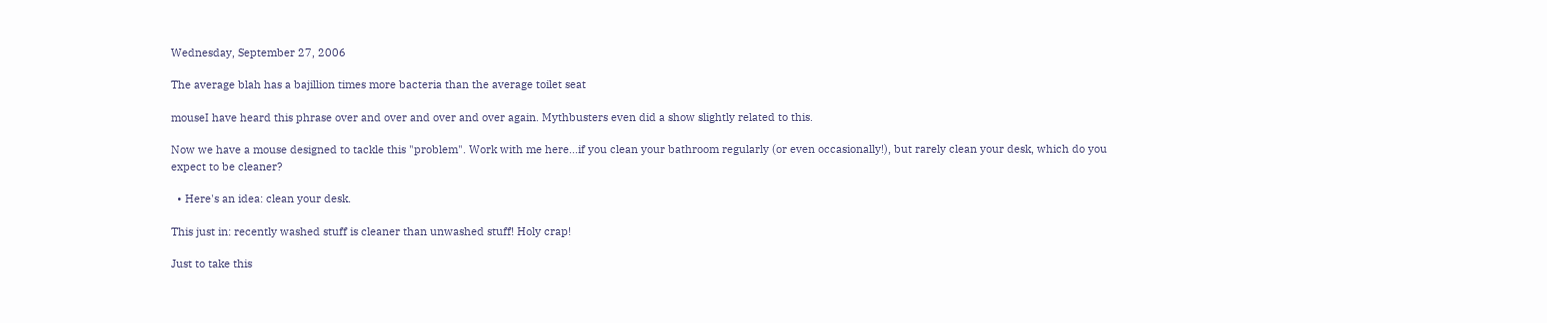Wednesday, September 27, 2006

The average blah has a bajillion times more bacteria than the average toilet seat

mouseI have heard this phrase over and over and over and over again. Mythbusters even did a show slightly related to this.

Now we have a mouse designed to tackle this "problem". Work with me here...if you clean your bathroom regularly (or even occasionally!), but rarely clean your desk, which do you expect to be cleaner?

  • Here's an idea: clean your desk.

This just in: recently washed stuff is cleaner than unwashed stuff! Holy crap!

Just to take this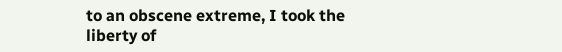to an obscene extreme, I took the liberty of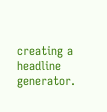creating a headline generator.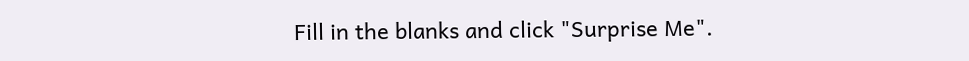Fill in the blanks and click "Surprise Me".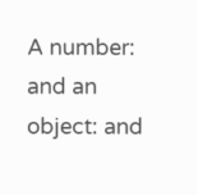A number: and an object: and